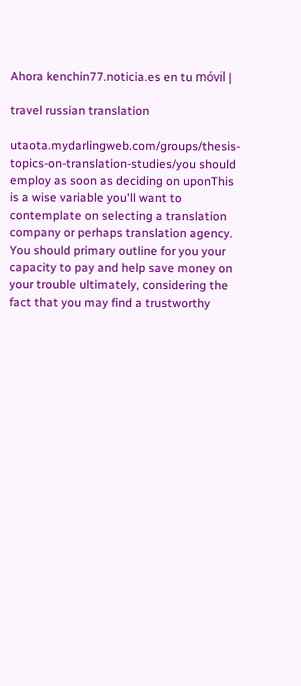Ahora kenchin77.noticia.es en tu móvil |

travel russian translation

utaota.mydarlingweb.com/groups/thesis-topics-on-translation-studies/you should employ as soon as deciding on uponThis is a wise variable you'll want to contemplate on selecting a translation company or perhaps translation agency. You should primary outline for you your capacity to pay and help save money on your trouble ultimately, considering the fact that you may find a trustworthy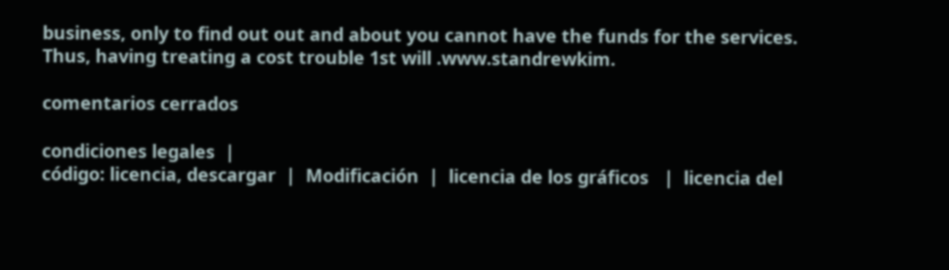business, only to find out out and about you cannot have the funds for the services. Thus, having treating a cost trouble 1st will .www.standrewkim.

comentarios cerrados

condiciones legales  |
código: licencia, descargar  |  Modificación  |  licencia de los gráficos   |  licencia del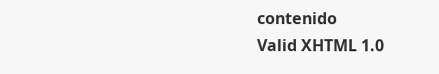contenido
Valid XHTML 1.0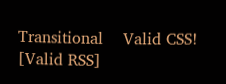Transitional    Valid CSS!   [Valid RSS]